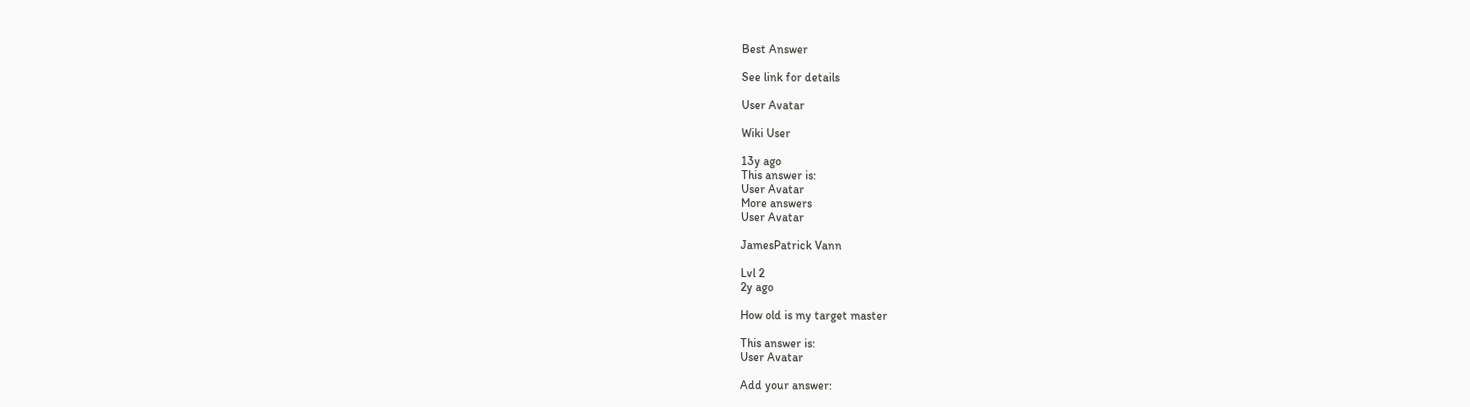Best Answer

See link for details

User Avatar

Wiki User

13y ago
This answer is:
User Avatar
More answers
User Avatar

JamesPatrick Vann

Lvl 2
2y ago

How old is my target master

This answer is:
User Avatar

Add your answer: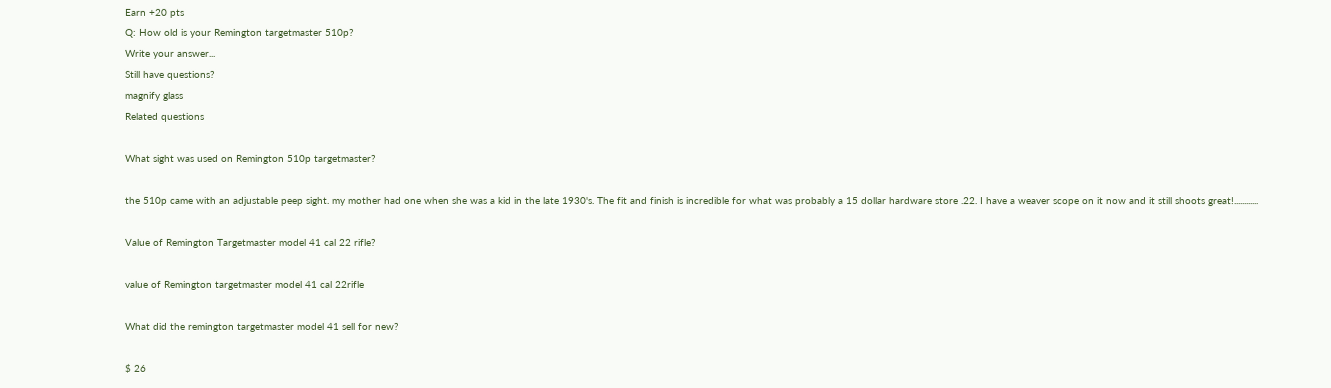Earn +20 pts
Q: How old is your Remington targetmaster 510p?
Write your answer...
Still have questions?
magnify glass
Related questions

What sight was used on Remington 510p targetmaster?

the 510p came with an adjustable peep sight. my mother had one when she was a kid in the late 1930's. The fit and finish is incredible for what was probably a 15 dollar hardware store .22. I have a weaver scope on it now and it still shoots great!............

Value of Remington Targetmaster model 41 cal 22 rifle?

value of Remington targetmaster model 41 cal 22rifle

What did the remington targetmaster model 41 sell for new?

$ 26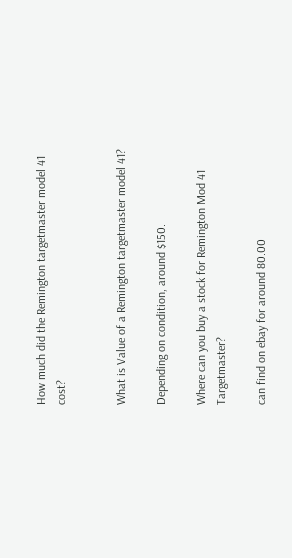How much did the Remington targetmaster model 41 cost?


What is Value of a Remington targetmaster model 41?

Depending on condition, around $150.

Where can you buy a stock for Remington Mod 41 Targetmaster?

can find on ebay for around 80.00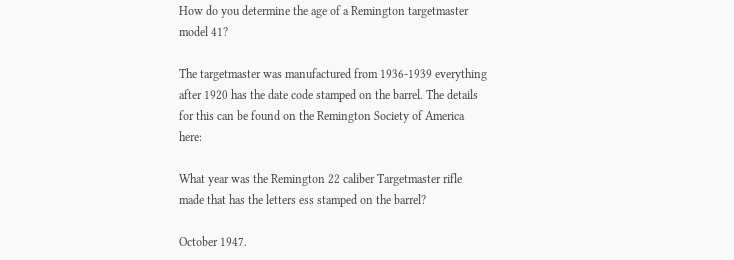How do you determine the age of a Remington targetmaster model 41?

The targetmaster was manufactured from 1936-1939 everything after 1920 has the date code stamped on the barrel. The details for this can be found on the Remington Society of America here:

What year was the Remington 22 caliber Targetmaster rifle made that has the letters ess stamped on the barrel?

October 1947.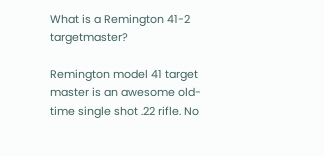What is a Remington 41-2 targetmaster?

Remington model 41 target master is an awesome old-time single shot .22 rifle. No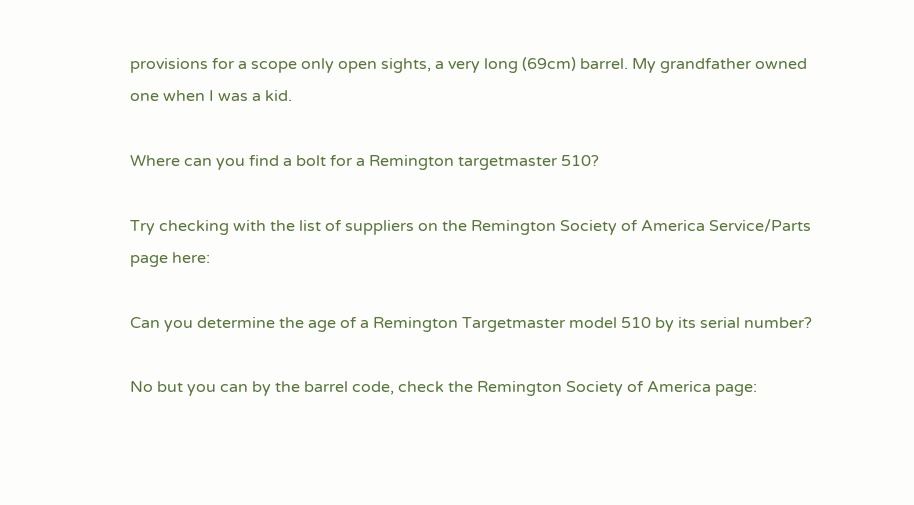provisions for a scope only open sights, a very long (69cm) barrel. My grandfather owned one when I was a kid.

Where can you find a bolt for a Remington targetmaster 510?

Try checking with the list of suppliers on the Remington Society of America Service/Parts page here:

Can you determine the age of a Remington Targetmaster model 510 by its serial number?

No but you can by the barrel code, check the Remington Society of America page: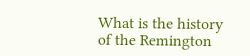What is the history of the Remington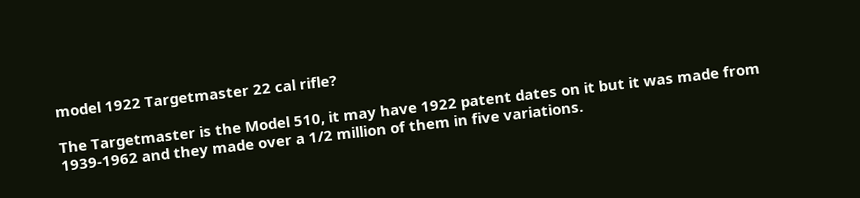model 1922 Targetmaster 22 cal rifle?

The Targetmaster is the Model 510, it may have 1922 patent dates on it but it was made from 1939-1962 and they made over a 1/2 million of them in five variations.